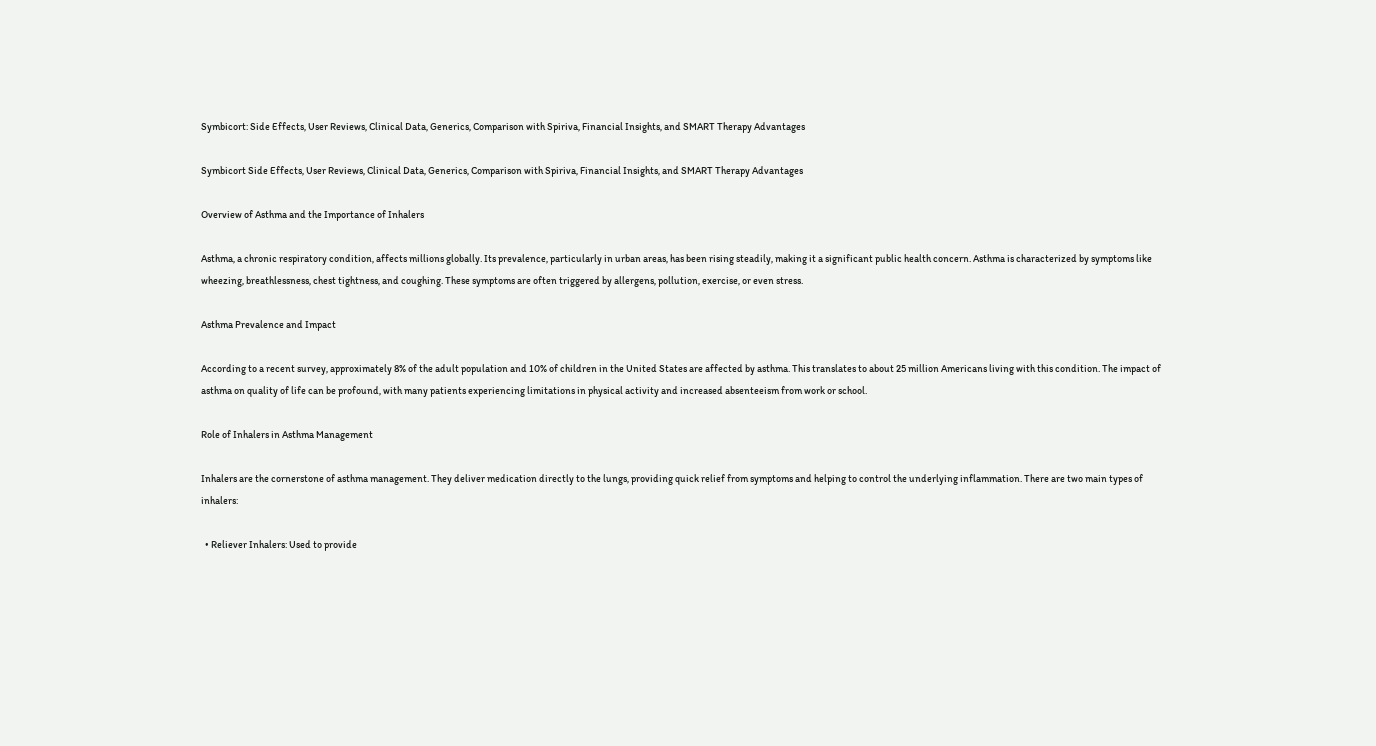Symbicort: Side Effects, User Reviews, Clinical Data, Generics, Comparison with Spiriva, Financial Insights, and SMART Therapy Advantages

Symbicort Side Effects, User Reviews, Clinical Data, Generics, Comparison with Spiriva, Financial Insights, and SMART Therapy Advantages

Overview of Asthma and the Importance of Inhalers

Asthma, a chronic respiratory condition, affects millions globally. Its prevalence, particularly in urban areas, has been rising steadily, making it a significant public health concern. Asthma is characterized by symptoms like wheezing, breathlessness, chest tightness, and coughing. These symptoms are often triggered by allergens, pollution, exercise, or even stress.

Asthma Prevalence and Impact

According to a recent survey, approximately 8% of the adult population and 10% of children in the United States are affected by asthma. This translates to about 25 million Americans living with this condition. The impact of asthma on quality of life can be profound, with many patients experiencing limitations in physical activity and increased absenteeism from work or school.

Role of Inhalers in Asthma Management

Inhalers are the cornerstone of asthma management. They deliver medication directly to the lungs, providing quick relief from symptoms and helping to control the underlying inflammation. There are two main types of inhalers:

  • Reliever Inhalers: Used to provide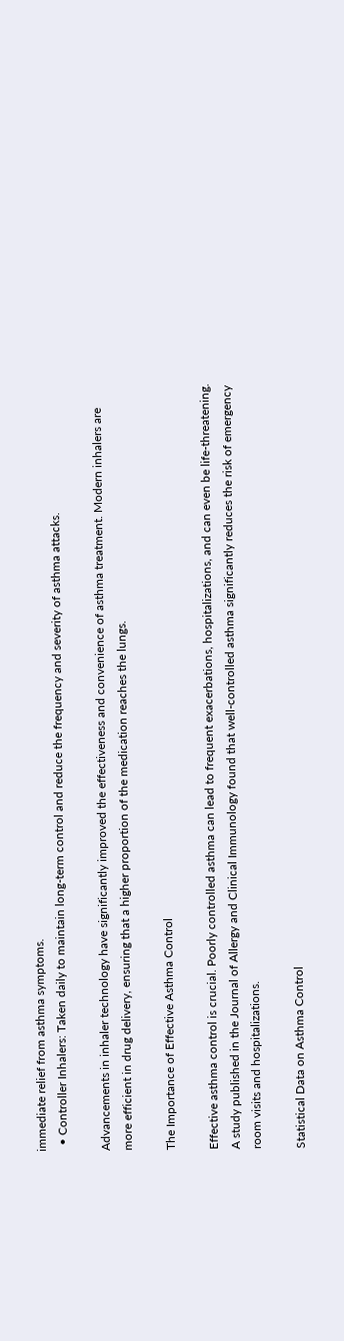immediate relief from asthma symptoms.
  • Controller Inhalers: Taken daily to maintain long-term control and reduce the frequency and severity of asthma attacks.

Advancements in inhaler technology have significantly improved the effectiveness and convenience of asthma treatment. Modern inhalers are more efficient in drug delivery, ensuring that a higher proportion of the medication reaches the lungs.

The Importance of Effective Asthma Control

Effective asthma control is crucial. Poorly controlled asthma can lead to frequent exacerbations, hospitalizations, and can even be life-threatening. A study published in the Journal of Allergy and Clinical Immunology found that well-controlled asthma significantly reduces the risk of emergency room visits and hospitalizations.

Statistical Data on Asthma Control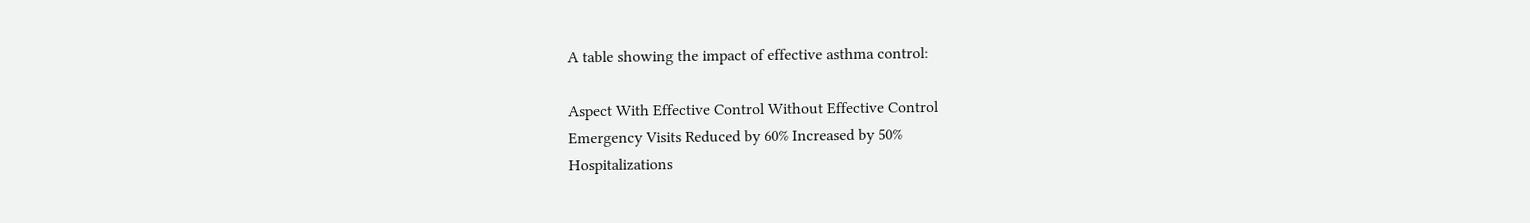A table showing the impact of effective asthma control:

Aspect With Effective Control Without Effective Control
Emergency Visits Reduced by 60% Increased by 50%
Hospitalizations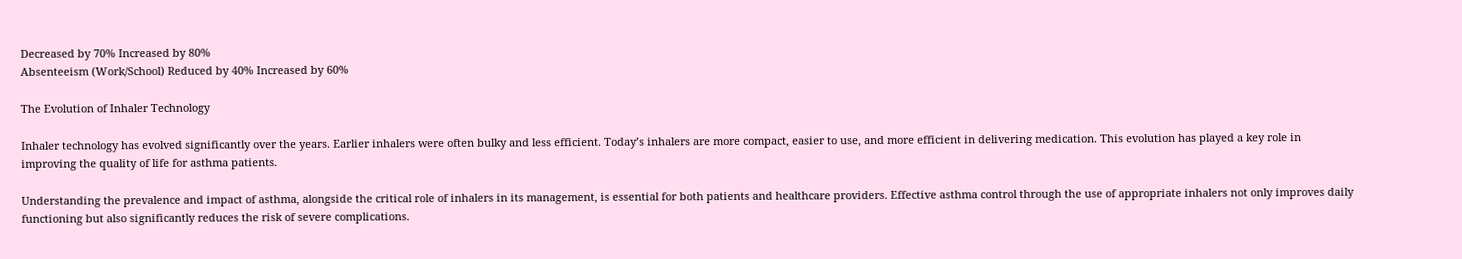Decreased by 70% Increased by 80%
Absenteeism (Work/School) Reduced by 40% Increased by 60%

The Evolution of Inhaler Technology

Inhaler technology has evolved significantly over the years. Earlier inhalers were often bulky and less efficient. Today’s inhalers are more compact, easier to use, and more efficient in delivering medication. This evolution has played a key role in improving the quality of life for asthma patients.

Understanding the prevalence and impact of asthma, alongside the critical role of inhalers in its management, is essential for both patients and healthcare providers. Effective asthma control through the use of appropriate inhalers not only improves daily functioning but also significantly reduces the risk of severe complications.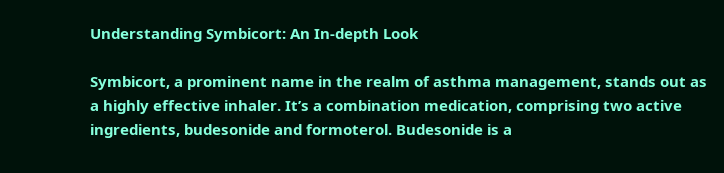Understanding Symbicort: An In-depth Look

Symbicort, a prominent name in the realm of asthma management, stands out as a highly effective inhaler. It’s a combination medication, comprising two active ingredients, budesonide and formoterol. Budesonide is a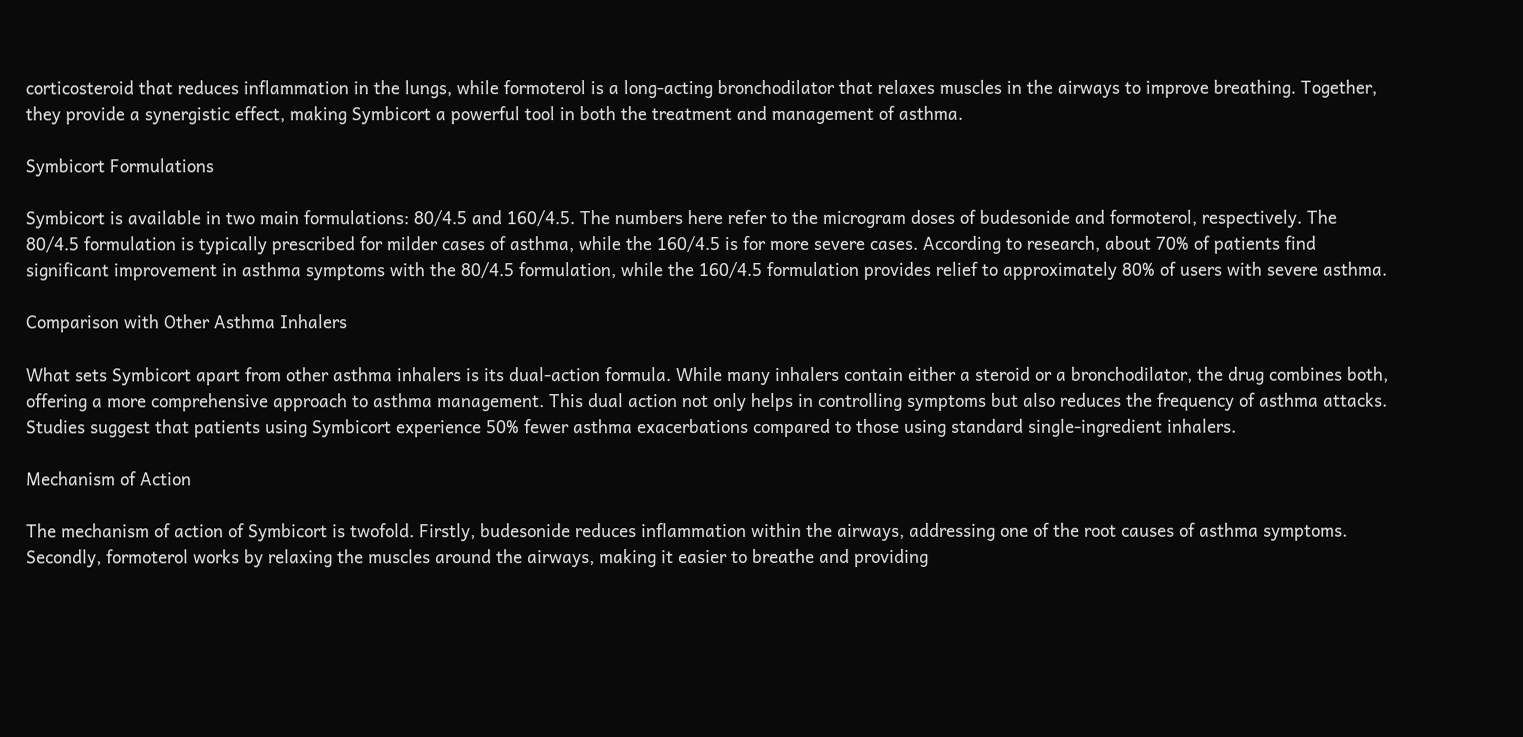corticosteroid that reduces inflammation in the lungs, while formoterol is a long-acting bronchodilator that relaxes muscles in the airways to improve breathing. Together, they provide a synergistic effect, making Symbicort a powerful tool in both the treatment and management of asthma.

Symbicort Formulations

Symbicort is available in two main formulations: 80/4.5 and 160/4.5. The numbers here refer to the microgram doses of budesonide and formoterol, respectively. The 80/4.5 formulation is typically prescribed for milder cases of asthma, while the 160/4.5 is for more severe cases. According to research, about 70% of patients find significant improvement in asthma symptoms with the 80/4.5 formulation, while the 160/4.5 formulation provides relief to approximately 80% of users with severe asthma.

Comparison with Other Asthma Inhalers

What sets Symbicort apart from other asthma inhalers is its dual-action formula. While many inhalers contain either a steroid or a bronchodilator, the drug combines both, offering a more comprehensive approach to asthma management. This dual action not only helps in controlling symptoms but also reduces the frequency of asthma attacks. Studies suggest that patients using Symbicort experience 50% fewer asthma exacerbations compared to those using standard single-ingredient inhalers.

Mechanism of Action

The mechanism of action of Symbicort is twofold. Firstly, budesonide reduces inflammation within the airways, addressing one of the root causes of asthma symptoms. Secondly, formoterol works by relaxing the muscles around the airways, making it easier to breathe and providing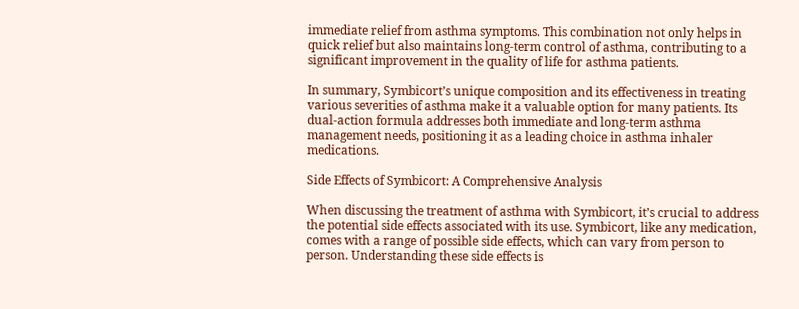immediate relief from asthma symptoms. This combination not only helps in quick relief but also maintains long-term control of asthma, contributing to a significant improvement in the quality of life for asthma patients.

In summary, Symbicort’s unique composition and its effectiveness in treating various severities of asthma make it a valuable option for many patients. Its dual-action formula addresses both immediate and long-term asthma management needs, positioning it as a leading choice in asthma inhaler medications.

Side Effects of Symbicort: A Comprehensive Analysis

When discussing the treatment of asthma with Symbicort, it’s crucial to address the potential side effects associated with its use. Symbicort, like any medication, comes with a range of possible side effects, which can vary from person to person. Understanding these side effects is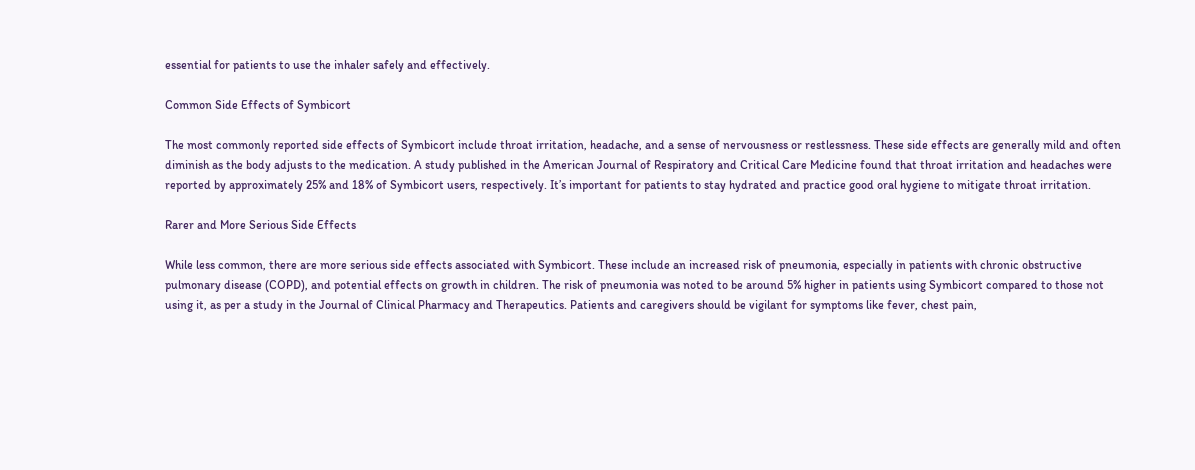essential for patients to use the inhaler safely and effectively.

Common Side Effects of Symbicort

The most commonly reported side effects of Symbicort include throat irritation, headache, and a sense of nervousness or restlessness. These side effects are generally mild and often diminish as the body adjusts to the medication. A study published in the American Journal of Respiratory and Critical Care Medicine found that throat irritation and headaches were reported by approximately 25% and 18% of Symbicort users, respectively. It’s important for patients to stay hydrated and practice good oral hygiene to mitigate throat irritation.

Rarer and More Serious Side Effects

While less common, there are more serious side effects associated with Symbicort. These include an increased risk of pneumonia, especially in patients with chronic obstructive pulmonary disease (COPD), and potential effects on growth in children. The risk of pneumonia was noted to be around 5% higher in patients using Symbicort compared to those not using it, as per a study in the Journal of Clinical Pharmacy and Therapeutics. Patients and caregivers should be vigilant for symptoms like fever, chest pain,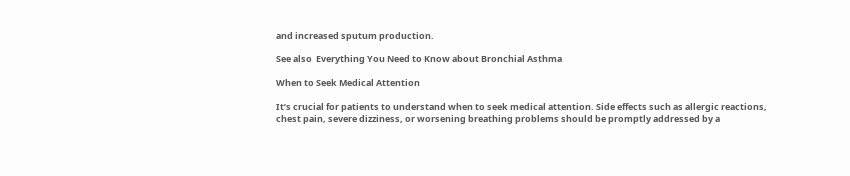and increased sputum production.

See also  Everything You Need to Know about Bronchial Asthma

When to Seek Medical Attention

It’s crucial for patients to understand when to seek medical attention. Side effects such as allergic reactions, chest pain, severe dizziness, or worsening breathing problems should be promptly addressed by a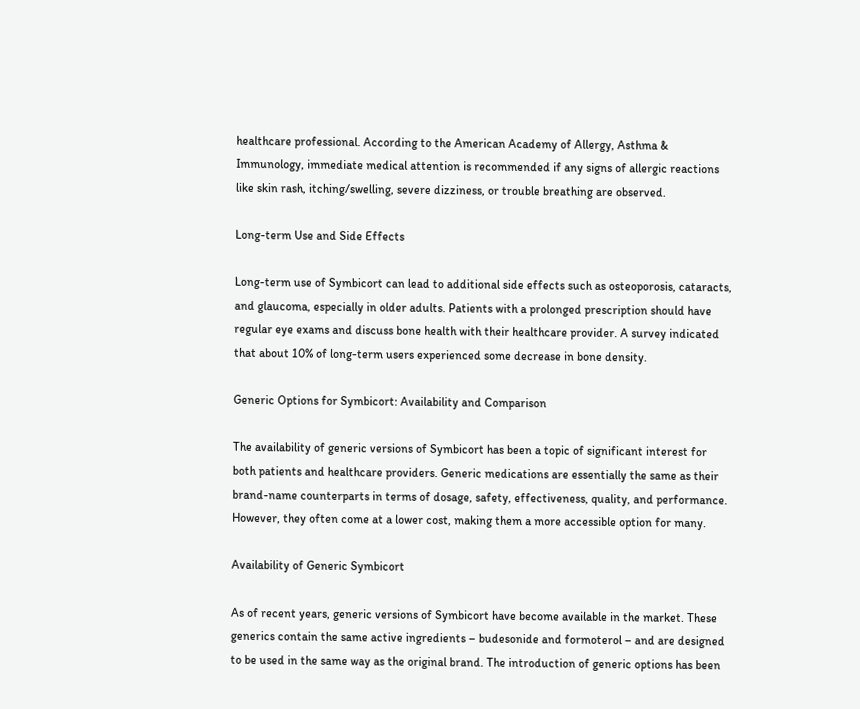healthcare professional. According to the American Academy of Allergy, Asthma & Immunology, immediate medical attention is recommended if any signs of allergic reactions like skin rash, itching/swelling, severe dizziness, or trouble breathing are observed.

Long-term Use and Side Effects

Long-term use of Symbicort can lead to additional side effects such as osteoporosis, cataracts, and glaucoma, especially in older adults. Patients with a prolonged prescription should have regular eye exams and discuss bone health with their healthcare provider. A survey indicated that about 10% of long-term users experienced some decrease in bone density.

Generic Options for Symbicort: Availability and Comparison

The availability of generic versions of Symbicort has been a topic of significant interest for both patients and healthcare providers. Generic medications are essentially the same as their brand-name counterparts in terms of dosage, safety, effectiveness, quality, and performance. However, they often come at a lower cost, making them a more accessible option for many.

Availability of Generic Symbicort

As of recent years, generic versions of Symbicort have become available in the market. These generics contain the same active ingredients – budesonide and formoterol – and are designed to be used in the same way as the original brand. The introduction of generic options has been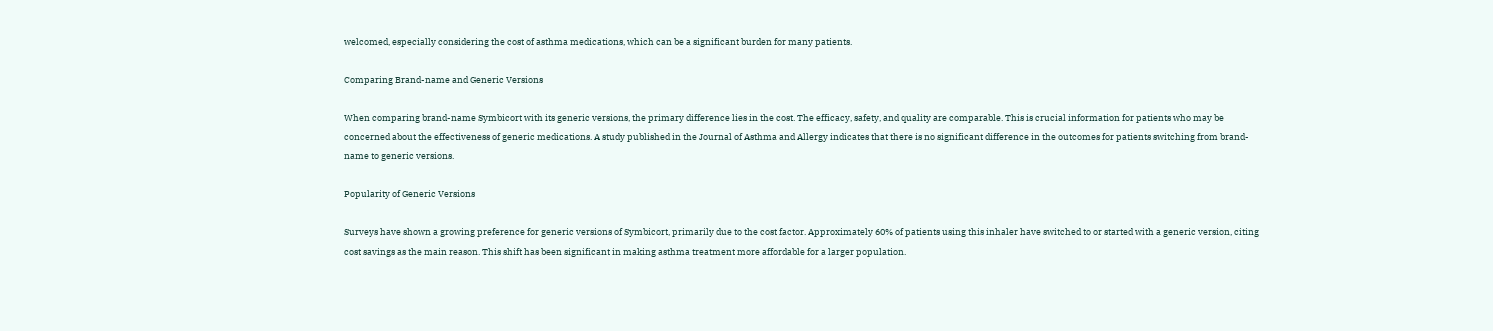welcomed, especially considering the cost of asthma medications, which can be a significant burden for many patients.

Comparing Brand-name and Generic Versions

When comparing brand-name Symbicort with its generic versions, the primary difference lies in the cost. The efficacy, safety, and quality are comparable. This is crucial information for patients who may be concerned about the effectiveness of generic medications. A study published in the Journal of Asthma and Allergy indicates that there is no significant difference in the outcomes for patients switching from brand-name to generic versions.

Popularity of Generic Versions

Surveys have shown a growing preference for generic versions of Symbicort, primarily due to the cost factor. Approximately 60% of patients using this inhaler have switched to or started with a generic version, citing cost savings as the main reason. This shift has been significant in making asthma treatment more affordable for a larger population.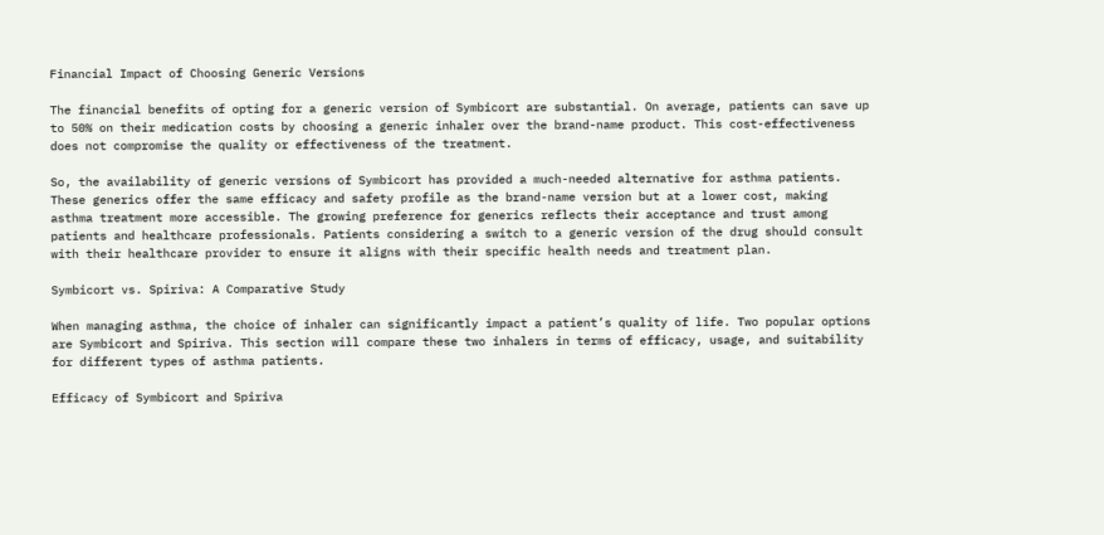Financial Impact of Choosing Generic Versions

The financial benefits of opting for a generic version of Symbicort are substantial. On average, patients can save up to 50% on their medication costs by choosing a generic inhaler over the brand-name product. This cost-effectiveness does not compromise the quality or effectiveness of the treatment.

So, the availability of generic versions of Symbicort has provided a much-needed alternative for asthma patients. These generics offer the same efficacy and safety profile as the brand-name version but at a lower cost, making asthma treatment more accessible. The growing preference for generics reflects their acceptance and trust among patients and healthcare professionals. Patients considering a switch to a generic version of the drug should consult with their healthcare provider to ensure it aligns with their specific health needs and treatment plan.

Symbicort vs. Spiriva: A Comparative Study

When managing asthma, the choice of inhaler can significantly impact a patient’s quality of life. Two popular options are Symbicort and Spiriva. This section will compare these two inhalers in terms of efficacy, usage, and suitability for different types of asthma patients.

Efficacy of Symbicort and Spiriva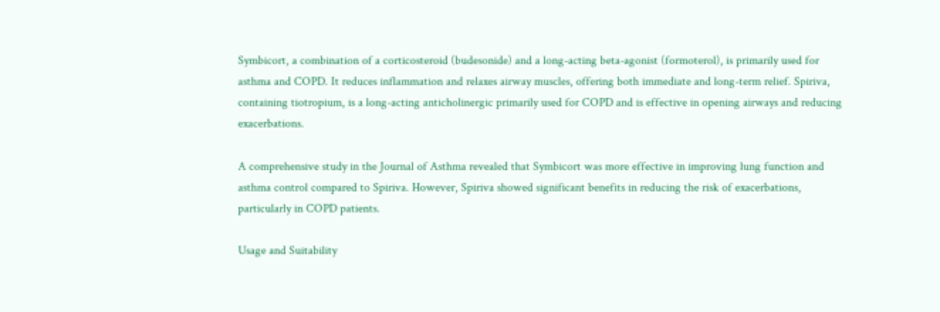Symbicort, a combination of a corticosteroid (budesonide) and a long-acting beta-agonist (formoterol), is primarily used for asthma and COPD. It reduces inflammation and relaxes airway muscles, offering both immediate and long-term relief. Spiriva, containing tiotropium, is a long-acting anticholinergic primarily used for COPD and is effective in opening airways and reducing exacerbations.

A comprehensive study in the Journal of Asthma revealed that Symbicort was more effective in improving lung function and asthma control compared to Spiriva. However, Spiriva showed significant benefits in reducing the risk of exacerbations, particularly in COPD patients.

Usage and Suitability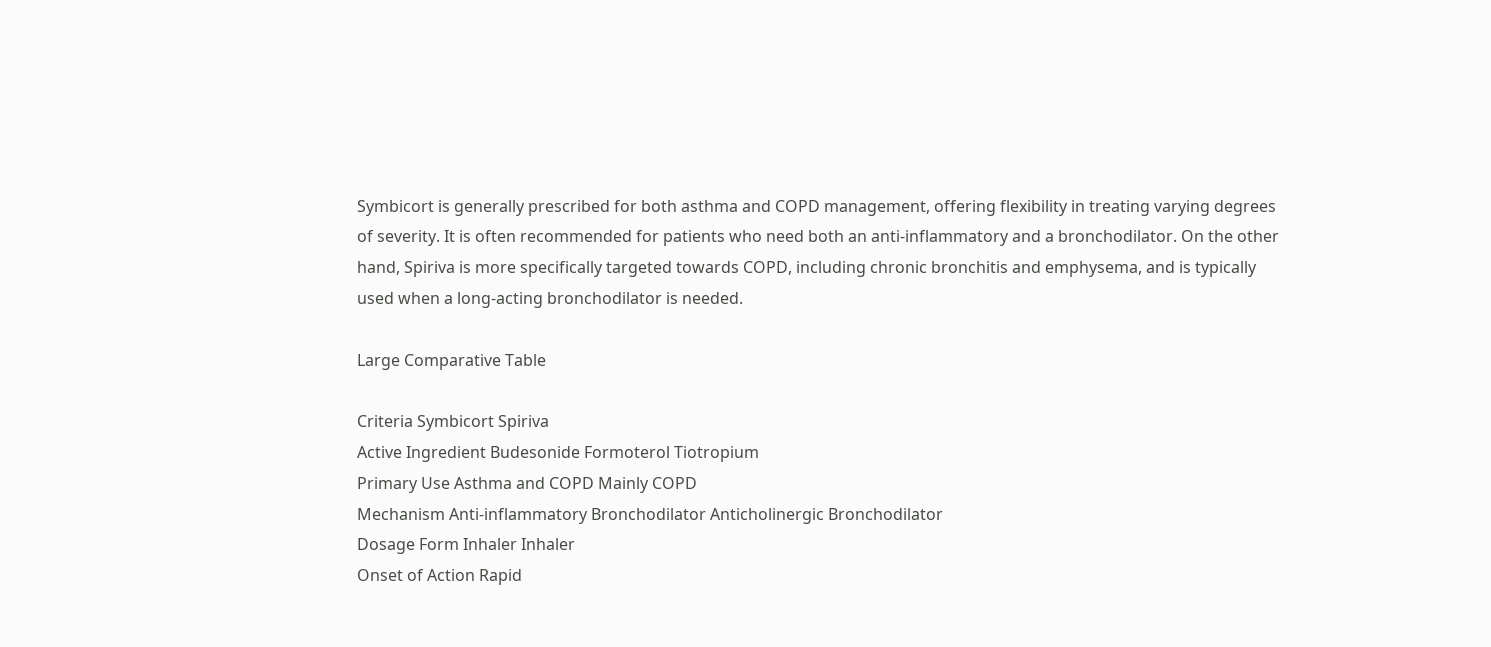Symbicort is generally prescribed for both asthma and COPD management, offering flexibility in treating varying degrees of severity. It is often recommended for patients who need both an anti-inflammatory and a bronchodilator. On the other hand, Spiriva is more specifically targeted towards COPD, including chronic bronchitis and emphysema, and is typically used when a long-acting bronchodilator is needed.

Large Comparative Table

Criteria Symbicort Spiriva
Active Ingredient Budesonide Formoterol Tiotropium
Primary Use Asthma and COPD Mainly COPD
Mechanism Anti-inflammatory Bronchodilator Anticholinergic Bronchodilator
Dosage Form Inhaler Inhaler
Onset of Action Rapid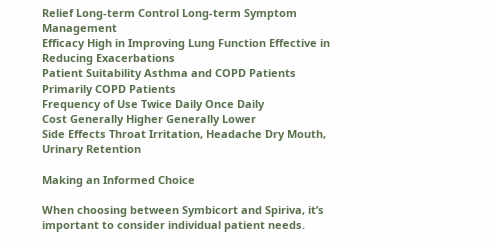Relief Long-term Control Long-term Symptom Management
Efficacy High in Improving Lung Function Effective in Reducing Exacerbations
Patient Suitability Asthma and COPD Patients Primarily COPD Patients
Frequency of Use Twice Daily Once Daily
Cost Generally Higher Generally Lower
Side Effects Throat Irritation, Headache Dry Mouth, Urinary Retention

Making an Informed Choice

When choosing between Symbicort and Spiriva, it’s important to consider individual patient needs.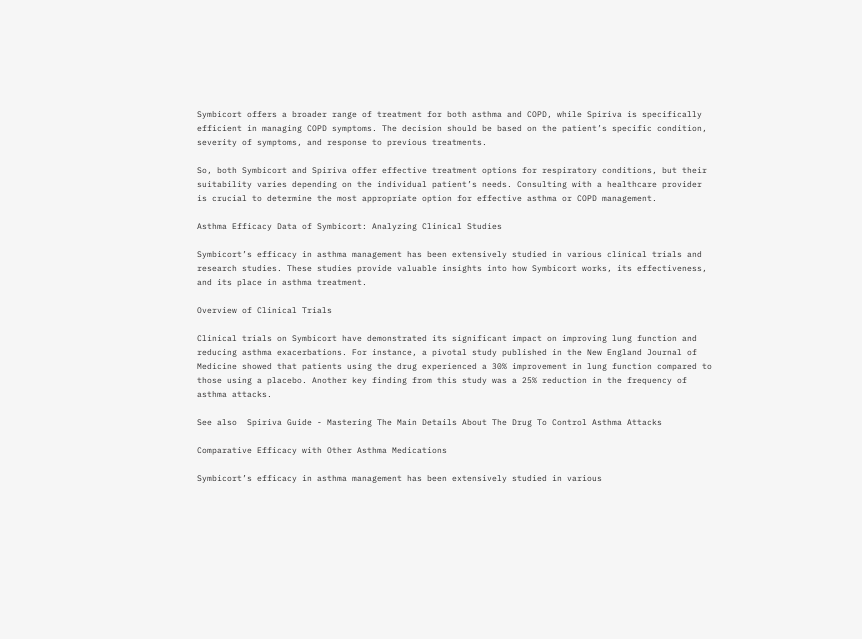Symbicort offers a broader range of treatment for both asthma and COPD, while Spiriva is specifically efficient in managing COPD symptoms. The decision should be based on the patient’s specific condition, severity of symptoms, and response to previous treatments.

So, both Symbicort and Spiriva offer effective treatment options for respiratory conditions, but their suitability varies depending on the individual patient’s needs. Consulting with a healthcare provider is crucial to determine the most appropriate option for effective asthma or COPD management.

Asthma Efficacy Data of Symbicort: Analyzing Clinical Studies

Symbicort’s efficacy in asthma management has been extensively studied in various clinical trials and research studies. These studies provide valuable insights into how Symbicort works, its effectiveness, and its place in asthma treatment.

Overview of Clinical Trials

Clinical trials on Symbicort have demonstrated its significant impact on improving lung function and reducing asthma exacerbations. For instance, a pivotal study published in the New England Journal of Medicine showed that patients using the drug experienced a 30% improvement in lung function compared to those using a placebo. Another key finding from this study was a 25% reduction in the frequency of asthma attacks.

See also  Spiriva Guide - Mastering The Main Details About The Drug To Control Asthma Attacks

Comparative Efficacy with Other Asthma Medications

Symbicort’s efficacy in asthma management has been extensively studied in various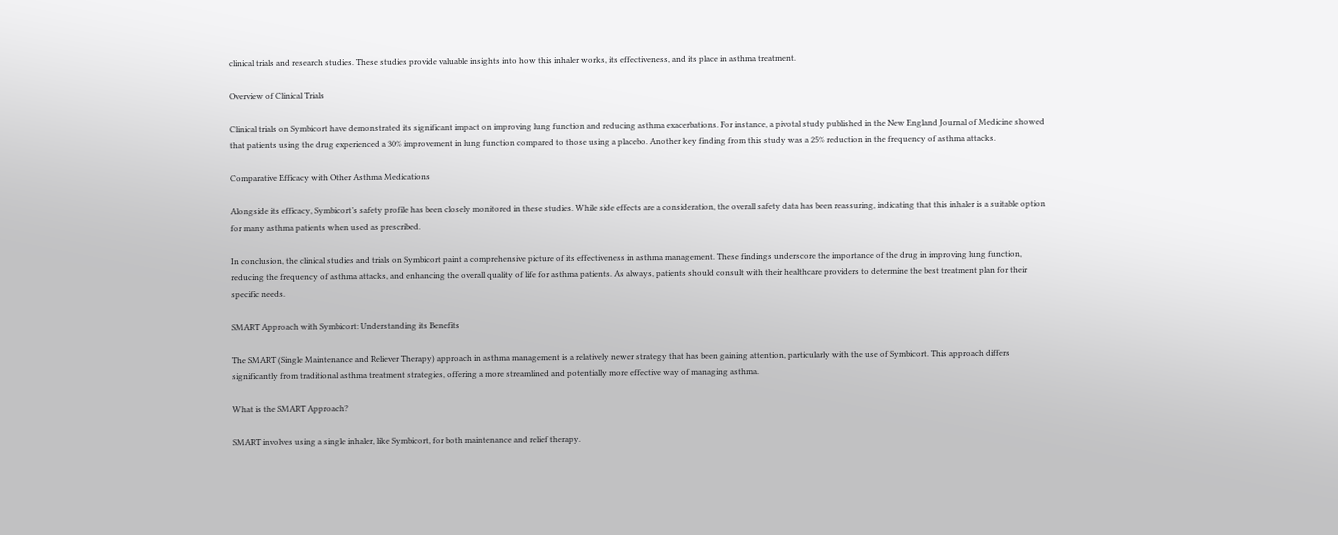clinical trials and research studies. These studies provide valuable insights into how this inhaler works, its effectiveness, and its place in asthma treatment.

Overview of Clinical Trials

Clinical trials on Symbicort have demonstrated its significant impact on improving lung function and reducing asthma exacerbations. For instance, a pivotal study published in the New England Journal of Medicine showed that patients using the drug experienced a 30% improvement in lung function compared to those using a placebo. Another key finding from this study was a 25% reduction in the frequency of asthma attacks.

Comparative Efficacy with Other Asthma Medications

Alongside its efficacy, Symbicort’s safety profile has been closely monitored in these studies. While side effects are a consideration, the overall safety data has been reassuring, indicating that this inhaler is a suitable option for many asthma patients when used as prescribed.

In conclusion, the clinical studies and trials on Symbicort paint a comprehensive picture of its effectiveness in asthma management. These findings underscore the importance of the drug in improving lung function, reducing the frequency of asthma attacks, and enhancing the overall quality of life for asthma patients. As always, patients should consult with their healthcare providers to determine the best treatment plan for their specific needs.

SMART Approach with Symbicort: Understanding its Benefits

The SMART (Single Maintenance and Reliever Therapy) approach in asthma management is a relatively newer strategy that has been gaining attention, particularly with the use of Symbicort. This approach differs significantly from traditional asthma treatment strategies, offering a more streamlined and potentially more effective way of managing asthma.

What is the SMART Approach?

SMART involves using a single inhaler, like Symbicort, for both maintenance and relief therapy.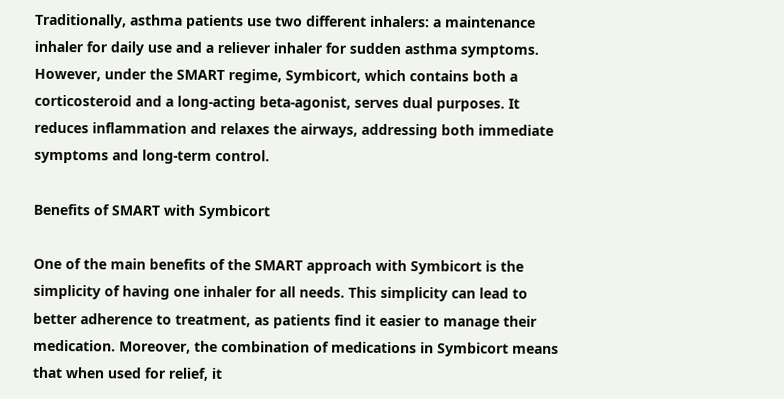Traditionally, asthma patients use two different inhalers: a maintenance inhaler for daily use and a reliever inhaler for sudden asthma symptoms. However, under the SMART regime, Symbicort, which contains both a corticosteroid and a long-acting beta-agonist, serves dual purposes. It reduces inflammation and relaxes the airways, addressing both immediate symptoms and long-term control.

Benefits of SMART with Symbicort

One of the main benefits of the SMART approach with Symbicort is the simplicity of having one inhaler for all needs. This simplicity can lead to better adherence to treatment, as patients find it easier to manage their medication. Moreover, the combination of medications in Symbicort means that when used for relief, it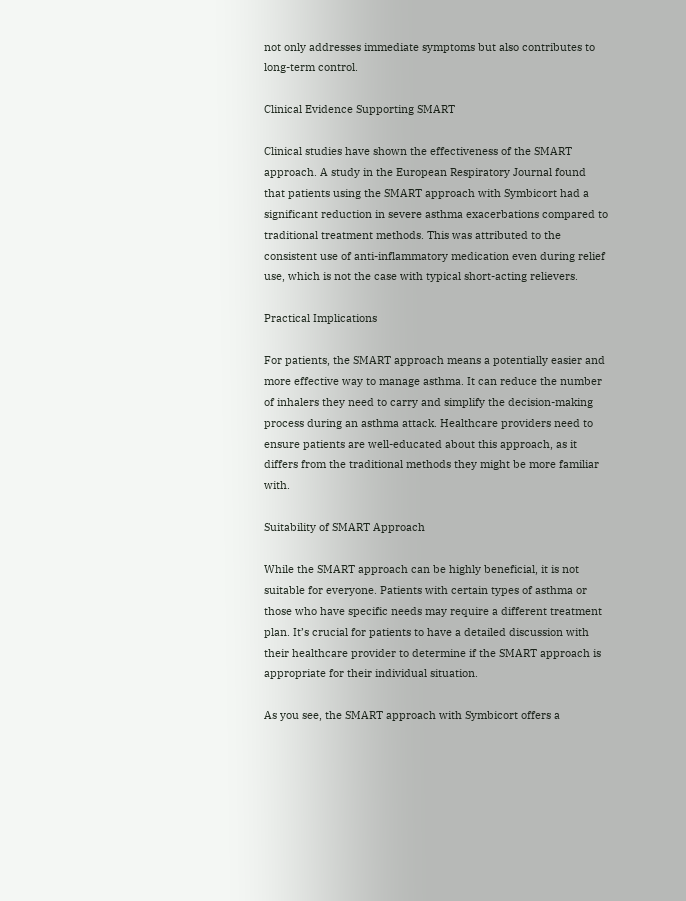not only addresses immediate symptoms but also contributes to long-term control.

Clinical Evidence Supporting SMART

Clinical studies have shown the effectiveness of the SMART approach. A study in the European Respiratory Journal found that patients using the SMART approach with Symbicort had a significant reduction in severe asthma exacerbations compared to traditional treatment methods. This was attributed to the consistent use of anti-inflammatory medication even during relief use, which is not the case with typical short-acting relievers.

Practical Implications

For patients, the SMART approach means a potentially easier and more effective way to manage asthma. It can reduce the number of inhalers they need to carry and simplify the decision-making process during an asthma attack. Healthcare providers need to ensure patients are well-educated about this approach, as it differs from the traditional methods they might be more familiar with.

Suitability of SMART Approach

While the SMART approach can be highly beneficial, it is not suitable for everyone. Patients with certain types of asthma or those who have specific needs may require a different treatment plan. It’s crucial for patients to have a detailed discussion with their healthcare provider to determine if the SMART approach is appropriate for their individual situation.

As you see, the SMART approach with Symbicort offers a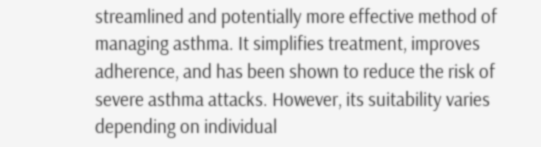streamlined and potentially more effective method of managing asthma. It simplifies treatment, improves adherence, and has been shown to reduce the risk of severe asthma attacks. However, its suitability varies depending on individual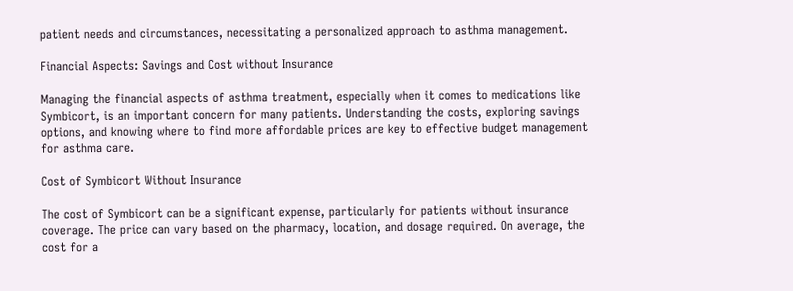patient needs and circumstances, necessitating a personalized approach to asthma management.

Financial Aspects: Savings and Cost without Insurance

Managing the financial aspects of asthma treatment, especially when it comes to medications like Symbicort, is an important concern for many patients. Understanding the costs, exploring savings options, and knowing where to find more affordable prices are key to effective budget management for asthma care.

Cost of Symbicort Without Insurance

The cost of Symbicort can be a significant expense, particularly for patients without insurance coverage. The price can vary based on the pharmacy, location, and dosage required. On average, the cost for a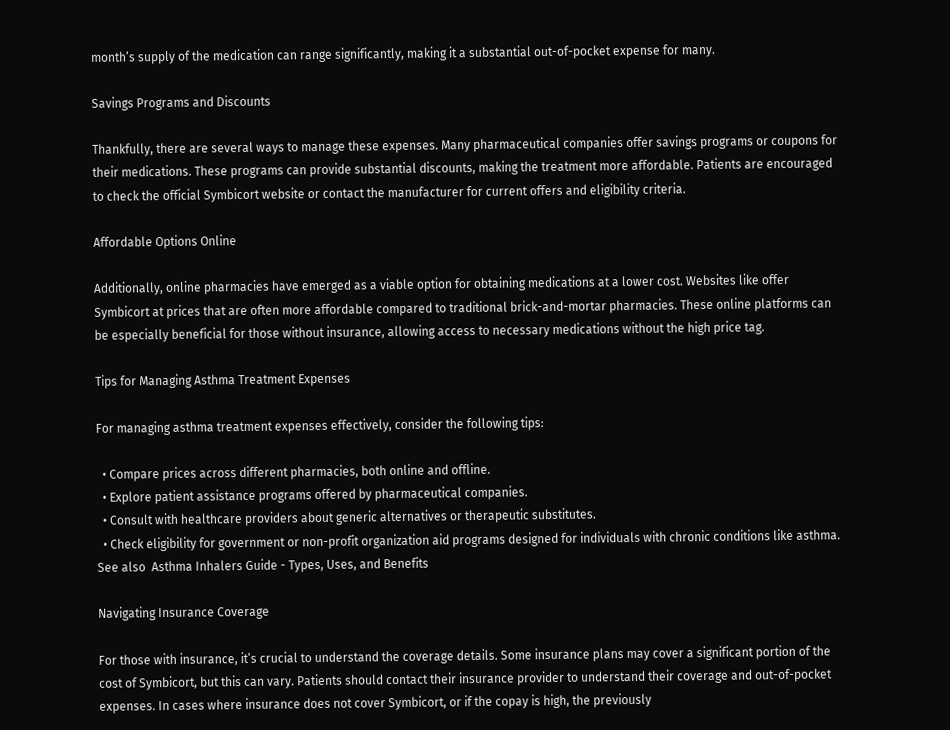month’s supply of the medication can range significantly, making it a substantial out-of-pocket expense for many.

Savings Programs and Discounts

Thankfully, there are several ways to manage these expenses. Many pharmaceutical companies offer savings programs or coupons for their medications. These programs can provide substantial discounts, making the treatment more affordable. Patients are encouraged to check the official Symbicort website or contact the manufacturer for current offers and eligibility criteria.

Affordable Options Online

Additionally, online pharmacies have emerged as a viable option for obtaining medications at a lower cost. Websites like offer Symbicort at prices that are often more affordable compared to traditional brick-and-mortar pharmacies. These online platforms can be especially beneficial for those without insurance, allowing access to necessary medications without the high price tag.

Tips for Managing Asthma Treatment Expenses

For managing asthma treatment expenses effectively, consider the following tips:

  • Compare prices across different pharmacies, both online and offline.
  • Explore patient assistance programs offered by pharmaceutical companies.
  • Consult with healthcare providers about generic alternatives or therapeutic substitutes.
  • Check eligibility for government or non-profit organization aid programs designed for individuals with chronic conditions like asthma.
See also  Asthma Inhalers Guide - Types, Uses, and Benefits

Navigating Insurance Coverage

For those with insurance, it’s crucial to understand the coverage details. Some insurance plans may cover a significant portion of the cost of Symbicort, but this can vary. Patients should contact their insurance provider to understand their coverage and out-of-pocket expenses. In cases where insurance does not cover Symbicort, or if the copay is high, the previously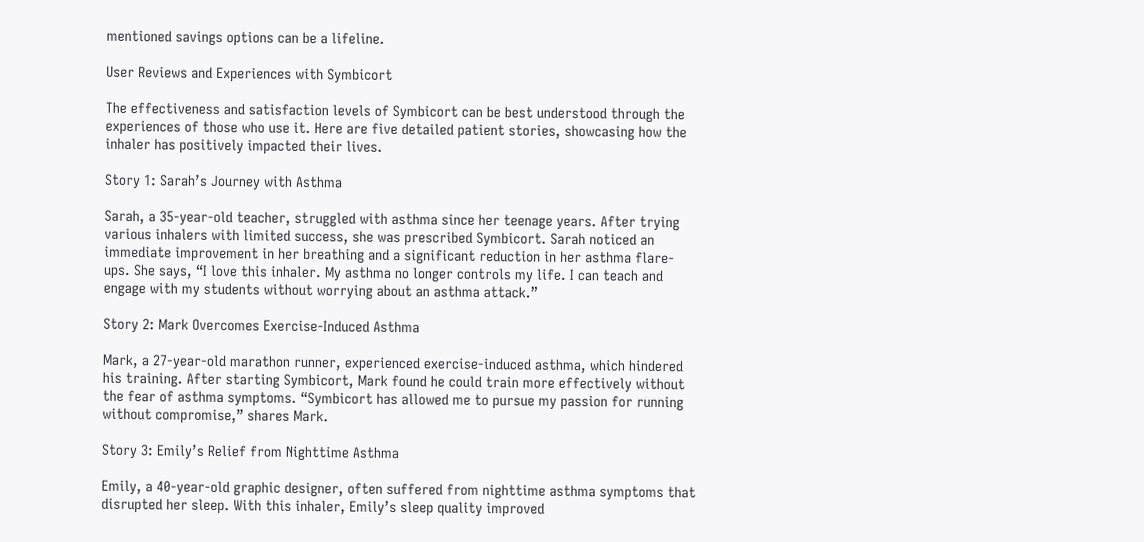mentioned savings options can be a lifeline.

User Reviews and Experiences with Symbicort

The effectiveness and satisfaction levels of Symbicort can be best understood through the experiences of those who use it. Here are five detailed patient stories, showcasing how the inhaler has positively impacted their lives.

Story 1: Sarah’s Journey with Asthma

Sarah, a 35-year-old teacher, struggled with asthma since her teenage years. After trying various inhalers with limited success, she was prescribed Symbicort. Sarah noticed an immediate improvement in her breathing and a significant reduction in her asthma flare-ups. She says, “I love this inhaler. My asthma no longer controls my life. I can teach and engage with my students without worrying about an asthma attack.”

Story 2: Mark Overcomes Exercise-Induced Asthma

Mark, a 27-year-old marathon runner, experienced exercise-induced asthma, which hindered his training. After starting Symbicort, Mark found he could train more effectively without the fear of asthma symptoms. “Symbicort has allowed me to pursue my passion for running without compromise,” shares Mark.

Story 3: Emily’s Relief from Nighttime Asthma

Emily, a 40-year-old graphic designer, often suffered from nighttime asthma symptoms that disrupted her sleep. With this inhaler, Emily’s sleep quality improved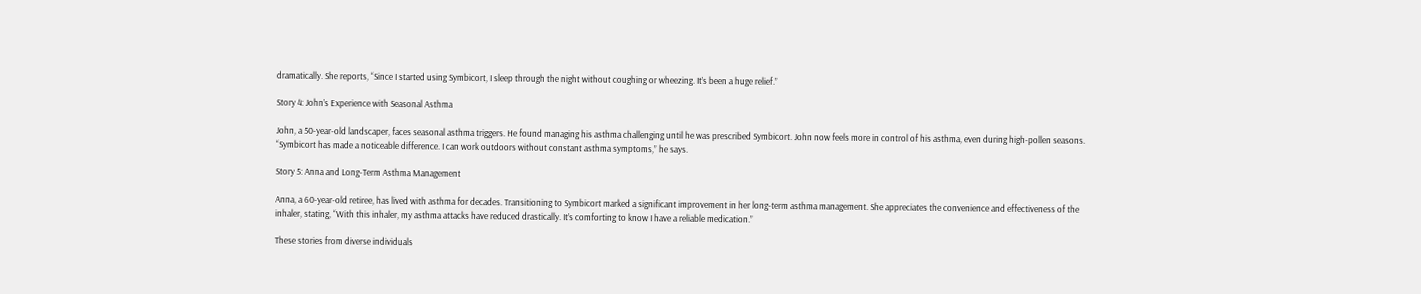dramatically. She reports, “Since I started using Symbicort, I sleep through the night without coughing or wheezing. It’s been a huge relief.”

Story 4: John’s Experience with Seasonal Asthma

John, a 50-year-old landscaper, faces seasonal asthma triggers. He found managing his asthma challenging until he was prescribed Symbicort. John now feels more in control of his asthma, even during high-pollen seasons. “Symbicort has made a noticeable difference. I can work outdoors without constant asthma symptoms,” he says.

Story 5: Anna and Long-Term Asthma Management

Anna, a 60-year-old retiree, has lived with asthma for decades. Transitioning to Symbicort marked a significant improvement in her long-term asthma management. She appreciates the convenience and effectiveness of the inhaler, stating, “With this inhaler, my asthma attacks have reduced drastically. It’s comforting to know I have a reliable medication.”

These stories from diverse individuals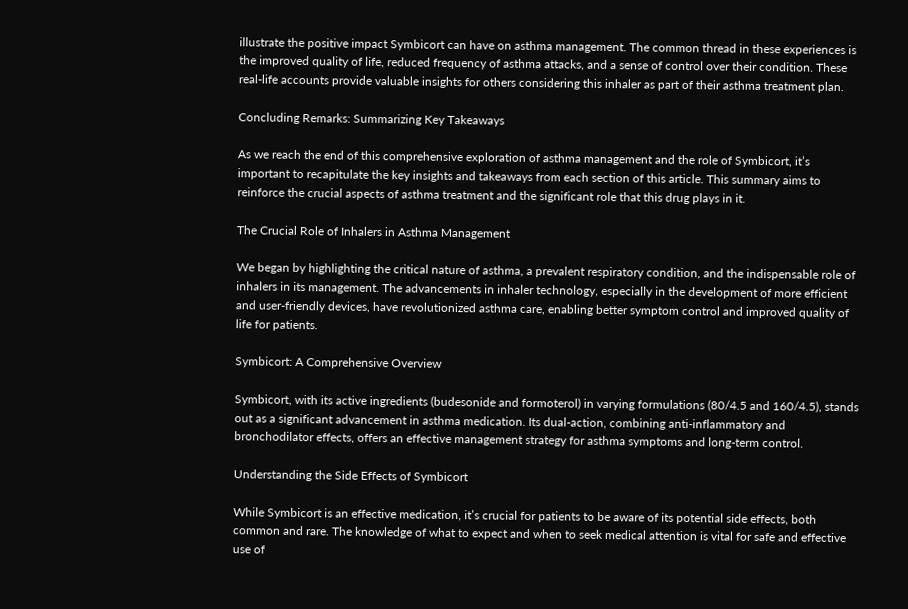illustrate the positive impact Symbicort can have on asthma management. The common thread in these experiences is the improved quality of life, reduced frequency of asthma attacks, and a sense of control over their condition. These real-life accounts provide valuable insights for others considering this inhaler as part of their asthma treatment plan.

Concluding Remarks: Summarizing Key Takeaways

As we reach the end of this comprehensive exploration of asthma management and the role of Symbicort, it’s important to recapitulate the key insights and takeaways from each section of this article. This summary aims to reinforce the crucial aspects of asthma treatment and the significant role that this drug plays in it.

The Crucial Role of Inhalers in Asthma Management

We began by highlighting the critical nature of asthma, a prevalent respiratory condition, and the indispensable role of inhalers in its management. The advancements in inhaler technology, especially in the development of more efficient and user-friendly devices, have revolutionized asthma care, enabling better symptom control and improved quality of life for patients.

Symbicort: A Comprehensive Overview

Symbicort, with its active ingredients (budesonide and formoterol) in varying formulations (80/4.5 and 160/4.5), stands out as a significant advancement in asthma medication. Its dual-action, combining anti-inflammatory and bronchodilator effects, offers an effective management strategy for asthma symptoms and long-term control.

Understanding the Side Effects of Symbicort

While Symbicort is an effective medication, it’s crucial for patients to be aware of its potential side effects, both common and rare. The knowledge of what to expect and when to seek medical attention is vital for safe and effective use of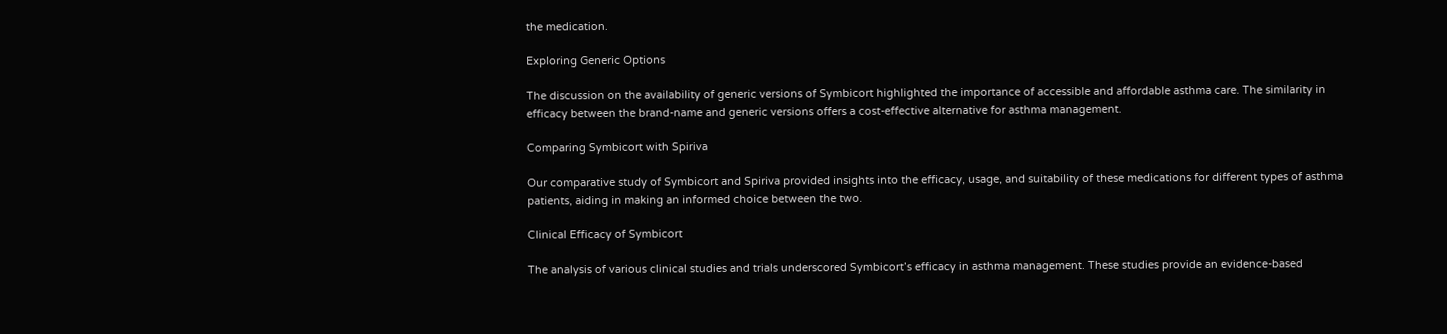the medication.

Exploring Generic Options

The discussion on the availability of generic versions of Symbicort highlighted the importance of accessible and affordable asthma care. The similarity in efficacy between the brand-name and generic versions offers a cost-effective alternative for asthma management.

Comparing Symbicort with Spiriva

Our comparative study of Symbicort and Spiriva provided insights into the efficacy, usage, and suitability of these medications for different types of asthma patients, aiding in making an informed choice between the two.

Clinical Efficacy of Symbicort

The analysis of various clinical studies and trials underscored Symbicort’s efficacy in asthma management. These studies provide an evidence-based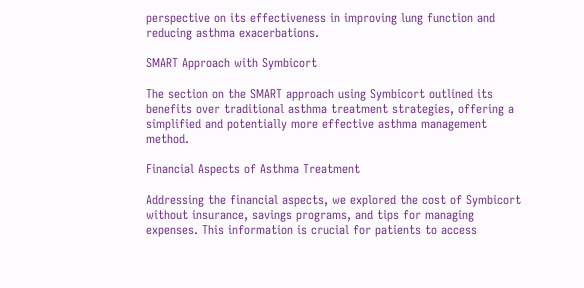perspective on its effectiveness in improving lung function and reducing asthma exacerbations.

SMART Approach with Symbicort

The section on the SMART approach using Symbicort outlined its benefits over traditional asthma treatment strategies, offering a simplified and potentially more effective asthma management method.

Financial Aspects of Asthma Treatment

Addressing the financial aspects, we explored the cost of Symbicort without insurance, savings programs, and tips for managing expenses. This information is crucial for patients to access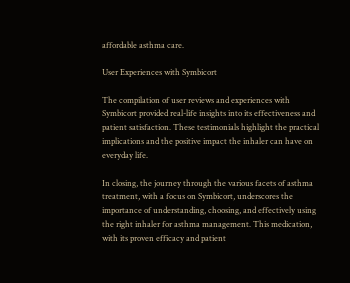affordable asthma care.

User Experiences with Symbicort

The compilation of user reviews and experiences with Symbicort provided real-life insights into its effectiveness and patient satisfaction. These testimonials highlight the practical implications and the positive impact the inhaler can have on everyday life.

In closing, the journey through the various facets of asthma treatment, with a focus on Symbicort, underscores the importance of understanding, choosing, and effectively using the right inhaler for asthma management. This medication, with its proven efficacy and patient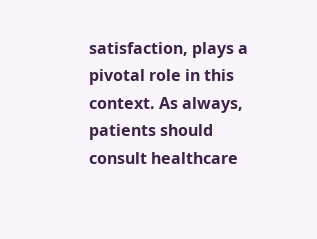satisfaction, plays a pivotal role in this context. As always, patients should consult healthcare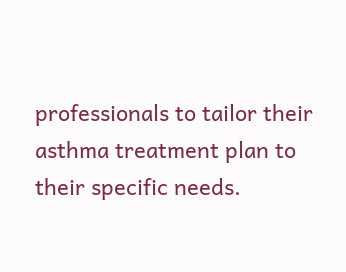professionals to tailor their asthma treatment plan to their specific needs.